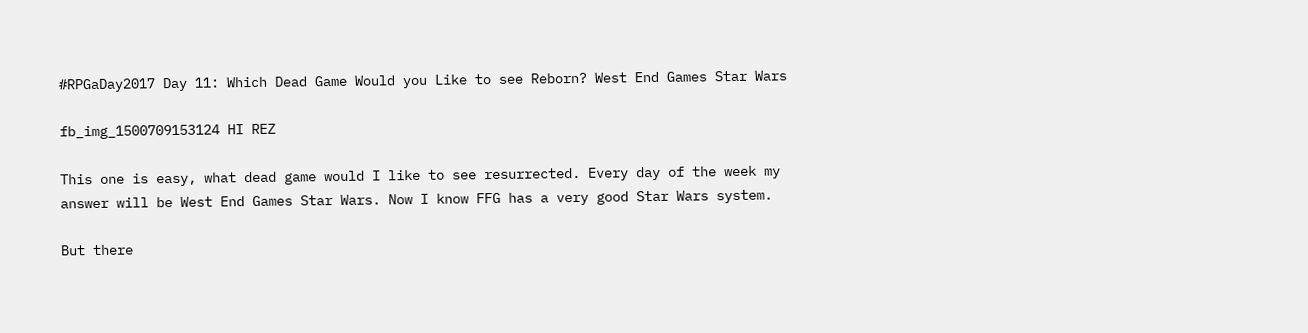#RPGaDay2017 Day 11: Which Dead Game Would you Like to see Reborn? West End Games Star Wars

fb_img_1500709153124 HI REZ

This one is easy, what dead game would I like to see resurrected. Every day of the week my answer will be West End Games Star Wars. Now I know FFG has a very good Star Wars system.

But there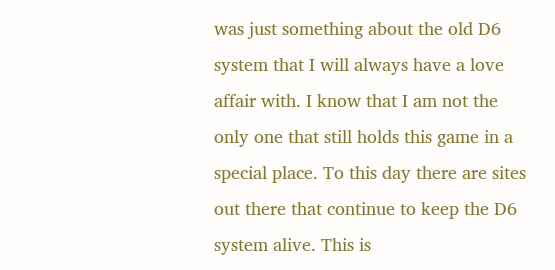was just something about the old D6 system that I will always have a love affair with. I know that I am not the only one that still holds this game in a special place. To this day there are sites out there that continue to keep the D6 system alive. This is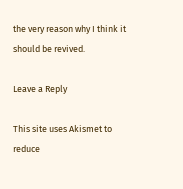the very reason why I think it should be revived.

Leave a Reply

This site uses Akismet to reduce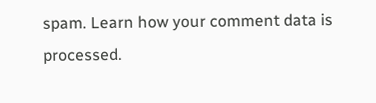spam. Learn how your comment data is processed.